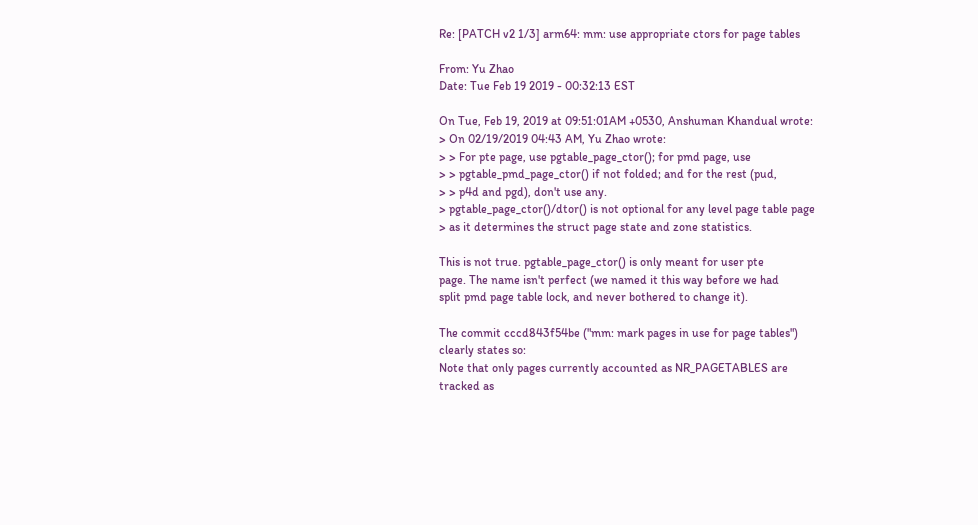Re: [PATCH v2 1/3] arm64: mm: use appropriate ctors for page tables

From: Yu Zhao
Date: Tue Feb 19 2019 - 00:32:13 EST

On Tue, Feb 19, 2019 at 09:51:01AM +0530, Anshuman Khandual wrote:
> On 02/19/2019 04:43 AM, Yu Zhao wrote:
> > For pte page, use pgtable_page_ctor(); for pmd page, use
> > pgtable_pmd_page_ctor() if not folded; and for the rest (pud,
> > p4d and pgd), don't use any.
> pgtable_page_ctor()/dtor() is not optional for any level page table page
> as it determines the struct page state and zone statistics.

This is not true. pgtable_page_ctor() is only meant for user pte
page. The name isn't perfect (we named it this way before we had
split pmd page table lock, and never bothered to change it).

The commit cccd843f54be ("mm: mark pages in use for page tables")
clearly states so:
Note that only pages currently accounted as NR_PAGETABLES are
tracked as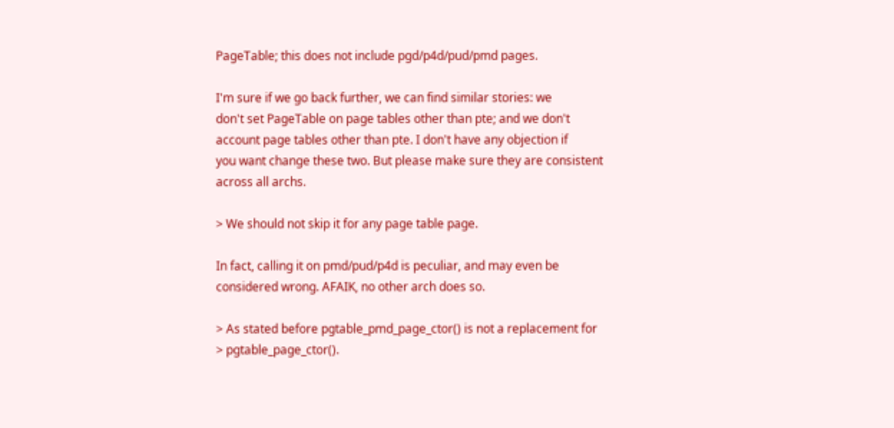PageTable; this does not include pgd/p4d/pud/pmd pages.

I'm sure if we go back further, we can find similar stories: we
don't set PageTable on page tables other than pte; and we don't
account page tables other than pte. I don't have any objection if
you want change these two. But please make sure they are consistent
across all archs.

> We should not skip it for any page table page.

In fact, calling it on pmd/pud/p4d is peculiar, and may even be
considered wrong. AFAIK, no other arch does so.

> As stated before pgtable_pmd_page_ctor() is not a replacement for
> pgtable_page_ctor().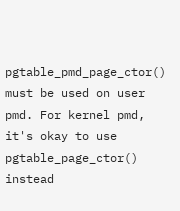pgtable_pmd_page_ctor() must be used on user pmd. For kernel pmd,
it's okay to use pgtable_page_ctor() instead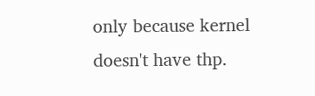only because kernel
doesn't have thp.